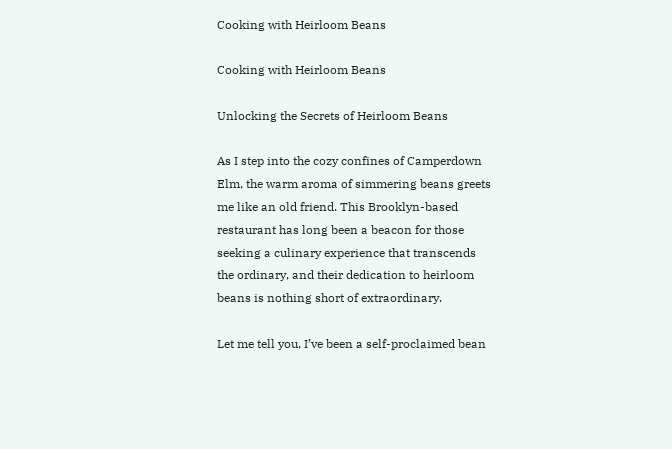Cooking with Heirloom Beans

Cooking with Heirloom Beans

Unlocking the Secrets of Heirloom Beans

As I step into the cozy confines of Camperdown Elm, the warm aroma of simmering beans greets me like an old friend. This Brooklyn-based restaurant has long been a beacon for those seeking a culinary experience that transcends the ordinary, and their dedication to heirloom beans is nothing short of extraordinary.

Let me tell you, I’ve been a self-proclaimed bean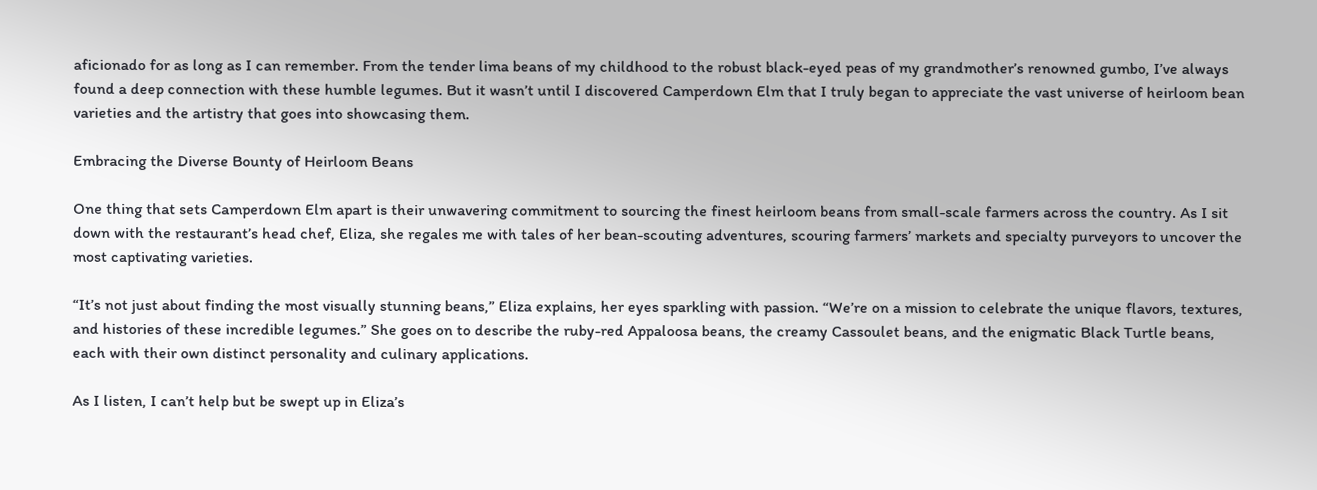aficionado for as long as I can remember. From the tender lima beans of my childhood to the robust black-eyed peas of my grandmother’s renowned gumbo, I’ve always found a deep connection with these humble legumes. But it wasn’t until I discovered Camperdown Elm that I truly began to appreciate the vast universe of heirloom bean varieties and the artistry that goes into showcasing them.

Embracing the Diverse Bounty of Heirloom Beans

One thing that sets Camperdown Elm apart is their unwavering commitment to sourcing the finest heirloom beans from small-scale farmers across the country. As I sit down with the restaurant’s head chef, Eliza, she regales me with tales of her bean-scouting adventures, scouring farmers’ markets and specialty purveyors to uncover the most captivating varieties.

“It’s not just about finding the most visually stunning beans,” Eliza explains, her eyes sparkling with passion. “We’re on a mission to celebrate the unique flavors, textures, and histories of these incredible legumes.” She goes on to describe the ruby-red Appaloosa beans, the creamy Cassoulet beans, and the enigmatic Black Turtle beans, each with their own distinct personality and culinary applications.

As I listen, I can’t help but be swept up in Eliza’s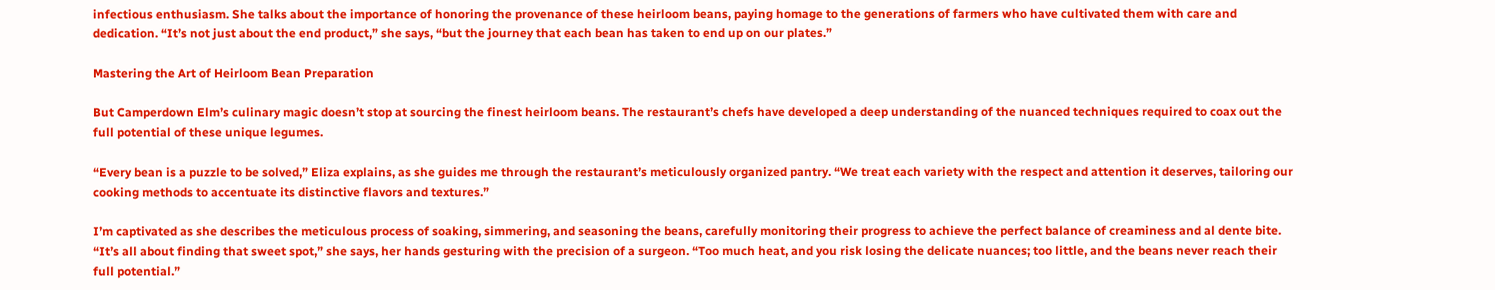infectious enthusiasm. She talks about the importance of honoring the provenance of these heirloom beans, paying homage to the generations of farmers who have cultivated them with care and dedication. “It’s not just about the end product,” she says, “but the journey that each bean has taken to end up on our plates.”

Mastering the Art of Heirloom Bean Preparation

But Camperdown Elm’s culinary magic doesn’t stop at sourcing the finest heirloom beans. The restaurant’s chefs have developed a deep understanding of the nuanced techniques required to coax out the full potential of these unique legumes.

“Every bean is a puzzle to be solved,” Eliza explains, as she guides me through the restaurant’s meticulously organized pantry. “We treat each variety with the respect and attention it deserves, tailoring our cooking methods to accentuate its distinctive flavors and textures.”

I’m captivated as she describes the meticulous process of soaking, simmering, and seasoning the beans, carefully monitoring their progress to achieve the perfect balance of creaminess and al dente bite. “It’s all about finding that sweet spot,” she says, her hands gesturing with the precision of a surgeon. “Too much heat, and you risk losing the delicate nuances; too little, and the beans never reach their full potential.”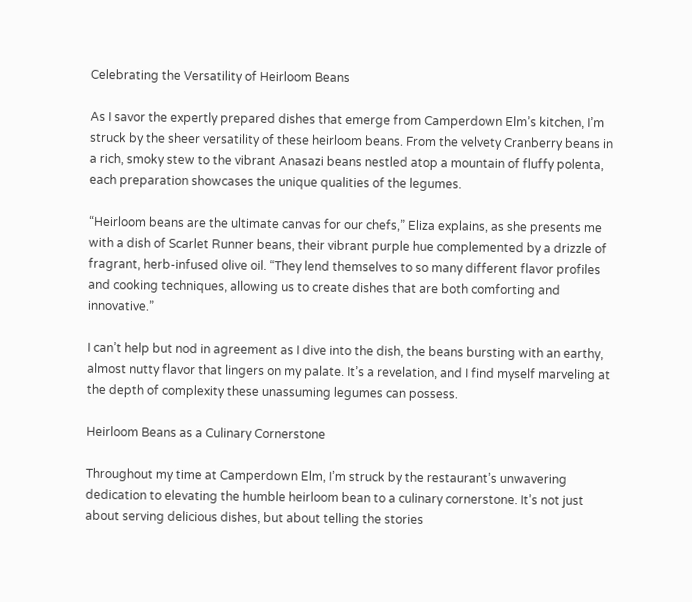Celebrating the Versatility of Heirloom Beans

As I savor the expertly prepared dishes that emerge from Camperdown Elm’s kitchen, I’m struck by the sheer versatility of these heirloom beans. From the velvety Cranberry beans in a rich, smoky stew to the vibrant Anasazi beans nestled atop a mountain of fluffy polenta, each preparation showcases the unique qualities of the legumes.

“Heirloom beans are the ultimate canvas for our chefs,” Eliza explains, as she presents me with a dish of Scarlet Runner beans, their vibrant purple hue complemented by a drizzle of fragrant, herb-infused olive oil. “They lend themselves to so many different flavor profiles and cooking techniques, allowing us to create dishes that are both comforting and innovative.”

I can’t help but nod in agreement as I dive into the dish, the beans bursting with an earthy, almost nutty flavor that lingers on my palate. It’s a revelation, and I find myself marveling at the depth of complexity these unassuming legumes can possess.

Heirloom Beans as a Culinary Cornerstone

Throughout my time at Camperdown Elm, I’m struck by the restaurant’s unwavering dedication to elevating the humble heirloom bean to a culinary cornerstone. It’s not just about serving delicious dishes, but about telling the stories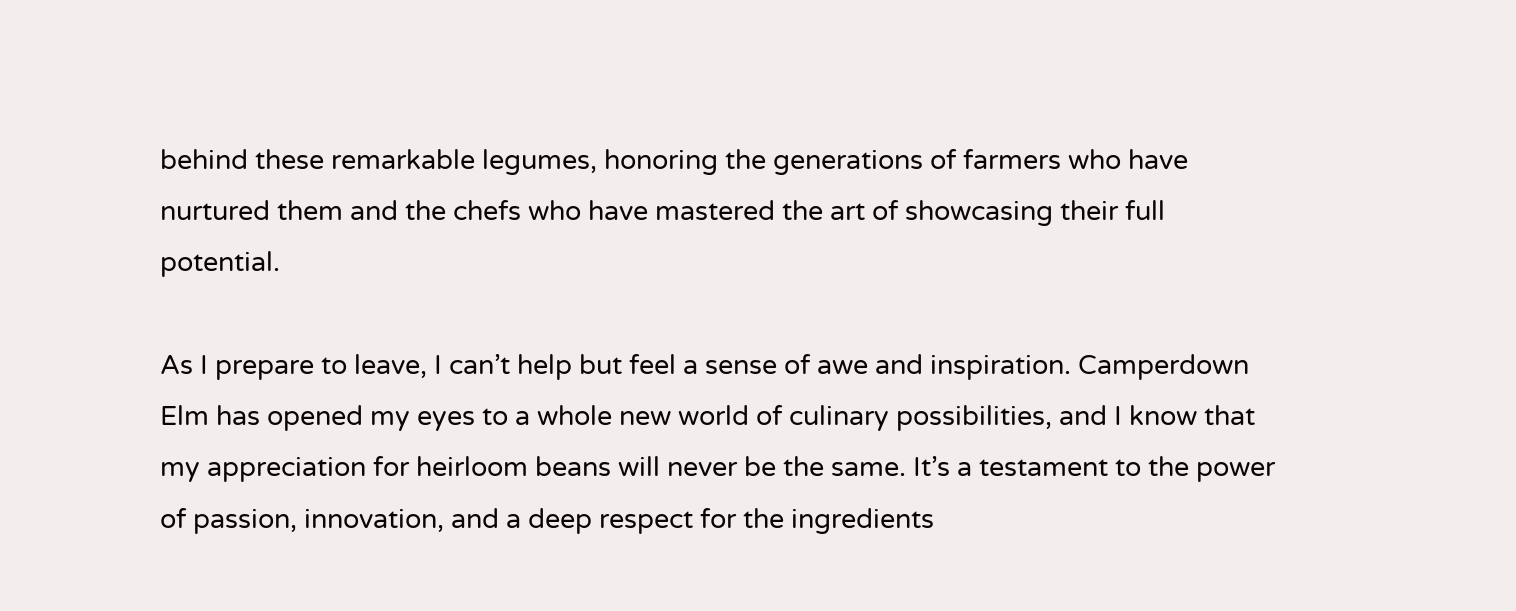behind these remarkable legumes, honoring the generations of farmers who have nurtured them and the chefs who have mastered the art of showcasing their full potential.

As I prepare to leave, I can’t help but feel a sense of awe and inspiration. Camperdown Elm has opened my eyes to a whole new world of culinary possibilities, and I know that my appreciation for heirloom beans will never be the same. It’s a testament to the power of passion, innovation, and a deep respect for the ingredients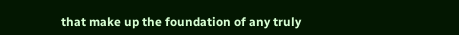that make up the foundation of any truly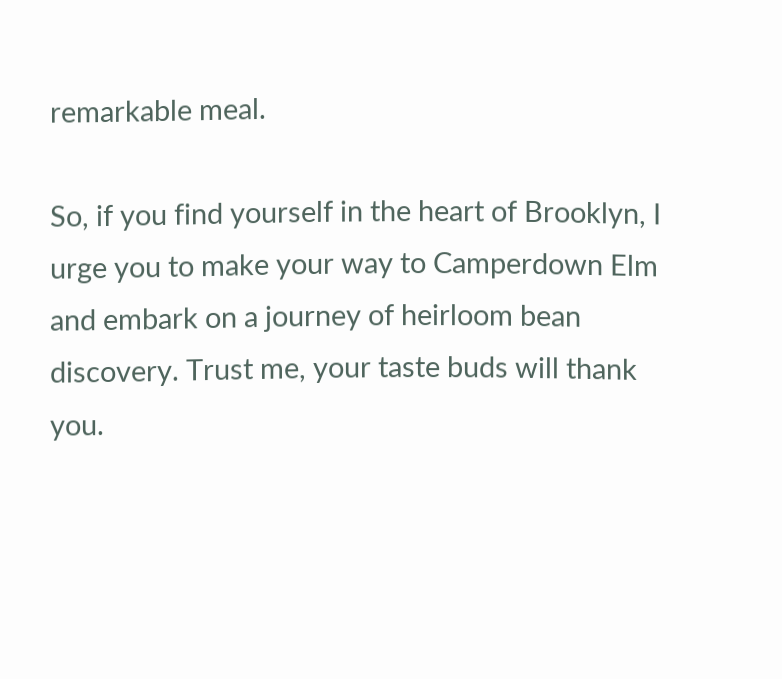remarkable meal.

So, if you find yourself in the heart of Brooklyn, I urge you to make your way to Camperdown Elm and embark on a journey of heirloom bean discovery. Trust me, your taste buds will thank you.